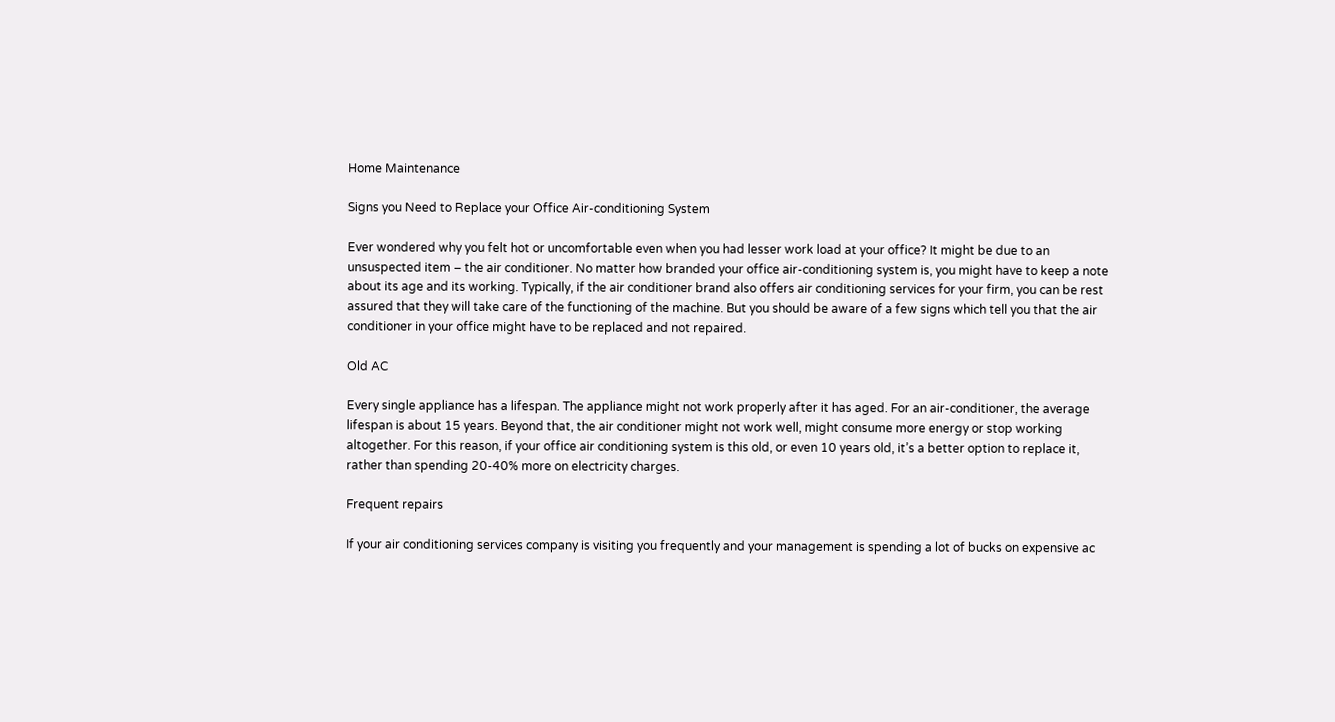Home Maintenance

Signs you Need to Replace your Office Air-conditioning System

Ever wondered why you felt hot or uncomfortable even when you had lesser work load at your office? It might be due to an unsuspected item – the air conditioner. No matter how branded your office air-conditioning system is, you might have to keep a note about its age and its working. Typically, if the air conditioner brand also offers air conditioning services for your firm, you can be rest assured that they will take care of the functioning of the machine. But you should be aware of a few signs which tell you that the air conditioner in your office might have to be replaced and not repaired.

Old AC

Every single appliance has a lifespan. The appliance might not work properly after it has aged. For an air-conditioner, the average lifespan is about 15 years. Beyond that, the air conditioner might not work well, might consume more energy or stop working altogether. For this reason, if your office air conditioning system is this old, or even 10 years old, it’s a better option to replace it, rather than spending 20-40% more on electricity charges.

Frequent repairs

If your air conditioning services company is visiting you frequently and your management is spending a lot of bucks on expensive ac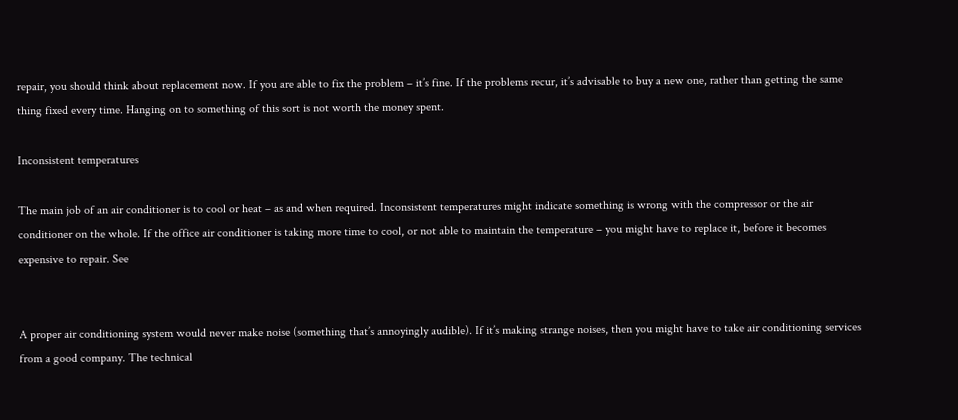repair, you should think about replacement now. If you are able to fix the problem – it’s fine. If the problems recur, it’s advisable to buy a new one, rather than getting the same thing fixed every time. Hanging on to something of this sort is not worth the money spent.

Inconsistent temperatures

The main job of an air conditioner is to cool or heat – as and when required. Inconsistent temperatures might indicate something is wrong with the compressor or the air conditioner on the whole. If the office air conditioner is taking more time to cool, or not able to maintain the temperature – you might have to replace it, before it becomes expensive to repair. See


A proper air conditioning system would never make noise (something that’s annoyingly audible). If it’s making strange noises, then you might have to take air conditioning services from a good company. The technical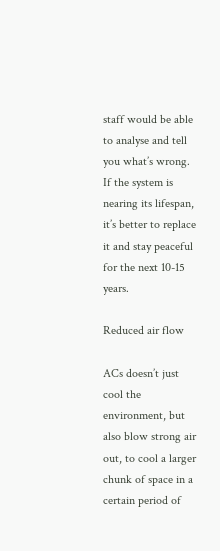staff would be able to analyse and tell you what’s wrong. If the system is nearing its lifespan, it’s better to replace it and stay peaceful for the next 10-15 years.

Reduced air flow

ACs doesn’t just cool the environment, but also blow strong air out, to cool a larger chunk of space in a certain period of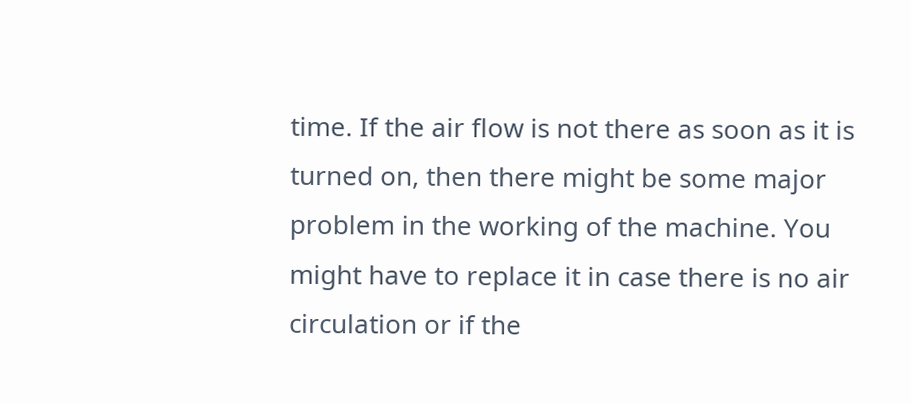time. If the air flow is not there as soon as it is turned on, then there might be some major problem in the working of the machine. You might have to replace it in case there is no air circulation or if the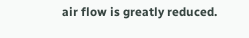air flow is greatly reduced.